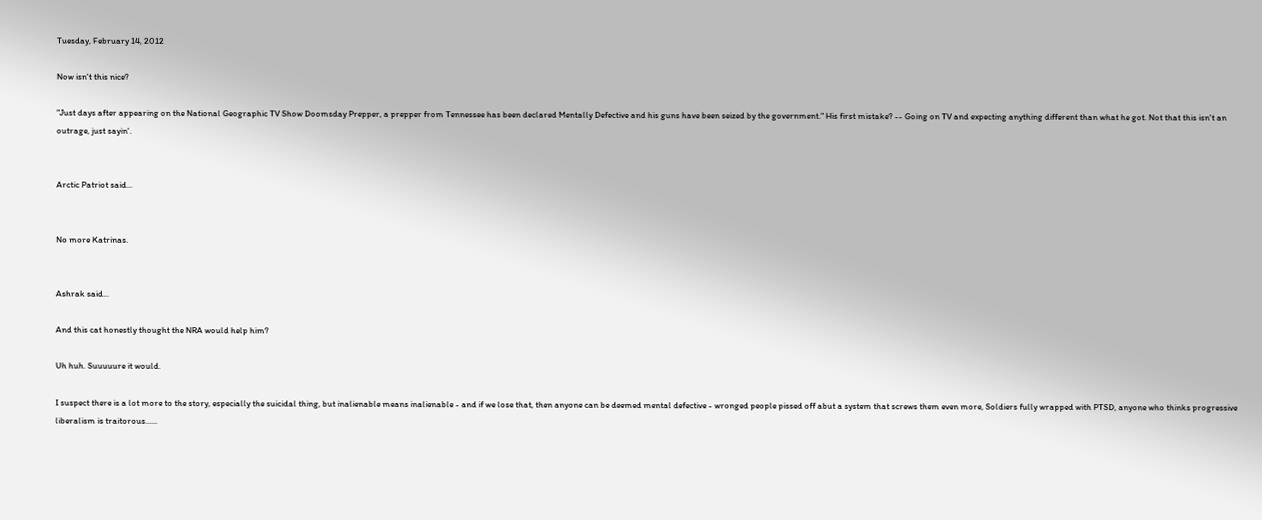Tuesday, February 14, 2012

Now isn't this nice?

"Just days after appearing on the National Geographic TV Show Doomsday Prepper, a prepper from Tennessee has been declared Mentally Defective and his guns have been seized by the government." His first mistake? -- Going on TV and expecting anything different than what he got. Not that this isn't an outrage, just sayin'.


Arctic Patriot said...


No more Katrinas.


Ashrak said...

And this cat honestly thought the NRA would help him?

Uh huh. Suuuuure it would.

I suspect there is a lot more to the story, especially the suicidal thing, but inalienable means inalienable - and if we lose that, then anyone can be deemed mental defective - wronged people pissed off abut a system that screws them even more, Soldiers fully wrapped with PTSD, anyone who thinks progressive liberalism is traitorous......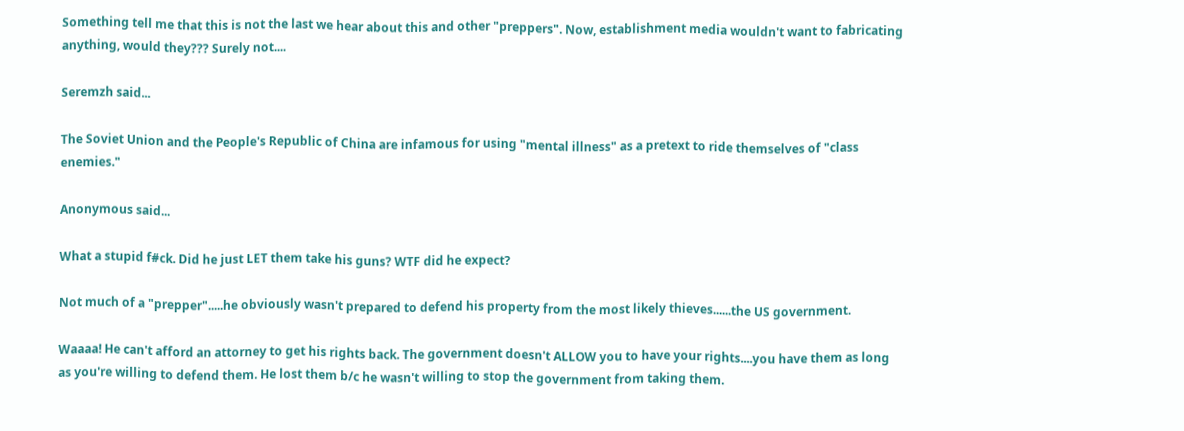Something tell me that this is not the last we hear about this and other "preppers". Now, establishment media wouldn't want to fabricating anything, would they??? Surely not....

Seremzh said...

The Soviet Union and the People's Republic of China are infamous for using "mental illness" as a pretext to ride themselves of "class enemies."

Anonymous said...

What a stupid f#ck. Did he just LET them take his guns? WTF did he expect?

Not much of a "prepper".....he obviously wasn't prepared to defend his property from the most likely thieves......the US government.

Waaaa! He can't afford an attorney to get his rights back. The government doesn't ALLOW you to have your rights....you have them as long as you're willing to defend them. He lost them b/c he wasn't willing to stop the government from taking them.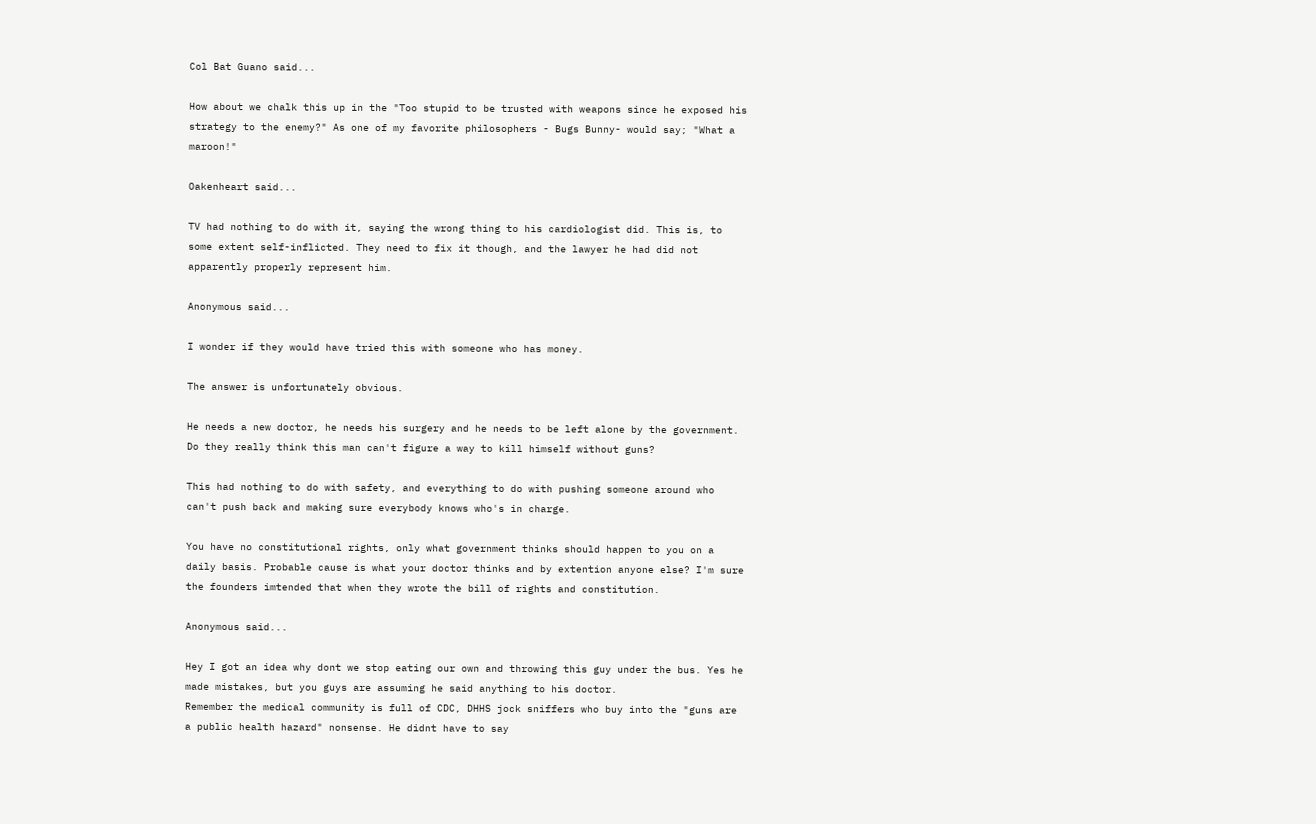Col Bat Guano said...

How about we chalk this up in the "Too stupid to be trusted with weapons since he exposed his strategy to the enemy?" As one of my favorite philosophers - Bugs Bunny- would say; "What a maroon!"

Oakenheart said...

TV had nothing to do with it, saying the wrong thing to his cardiologist did. This is, to some extent self-inflicted. They need to fix it though, and the lawyer he had did not apparently properly represent him.

Anonymous said...

I wonder if they would have tried this with someone who has money.

The answer is unfortunately obvious.

He needs a new doctor, he needs his surgery and he needs to be left alone by the government. Do they really think this man can't figure a way to kill himself without guns?

This had nothing to do with safety, and everything to do with pushing someone around who can't push back and making sure everybody knows who's in charge.

You have no constitutional rights, only what government thinks should happen to you on a daily basis. Probable cause is what your doctor thinks and by extention anyone else? I'm sure the founders imtended that when they wrote the bill of rights and constitution.

Anonymous said...

Hey I got an idea why dont we stop eating our own and throwing this guy under the bus. Yes he made mistakes, but you guys are assuming he said anything to his doctor.
Remember the medical community is full of CDC, DHHS jock sniffers who buy into the "guns are a public health hazard" nonsense. He didnt have to say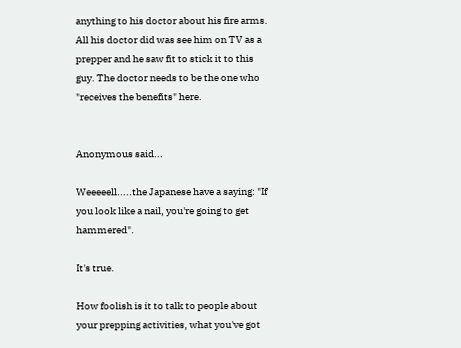anything to his doctor about his fire arms. All his doctor did was see him on TV as a prepper and he saw fit to stick it to this guy. The doctor needs to be the one who "receives the benefits" here.


Anonymous said...

Weeeeell.....the Japanese have a saying: "If you look like a nail, you're going to get hammered".

It's true.

How foolish is it to talk to people about your prepping activities, what you've got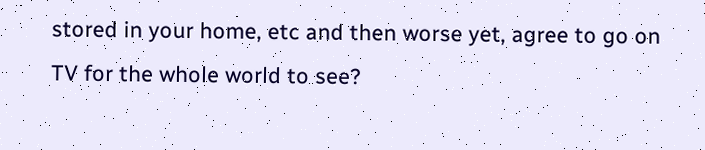stored in your home, etc and then worse yet, agree to go on TV for the whole world to see?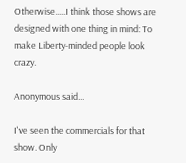Otherwise.....I think those shows are designed with one thing in mind: To make Liberty-minded people look crazy.

Anonymous said...

I've seen the commercials for that show. Only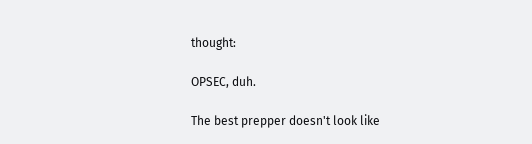thought:

OPSEC, duh.

The best prepper doesn't look like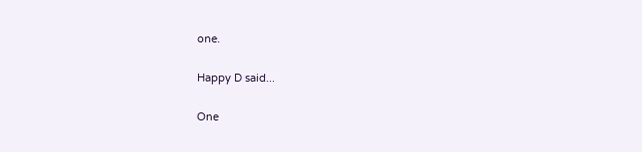one.

Happy D said...

One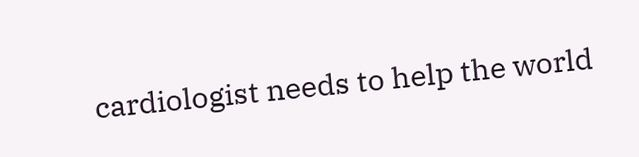cardiologist needs to help the world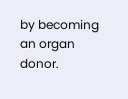by becoming an organ donor.